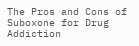The Pros and Cons of Suboxone for Drug Addiction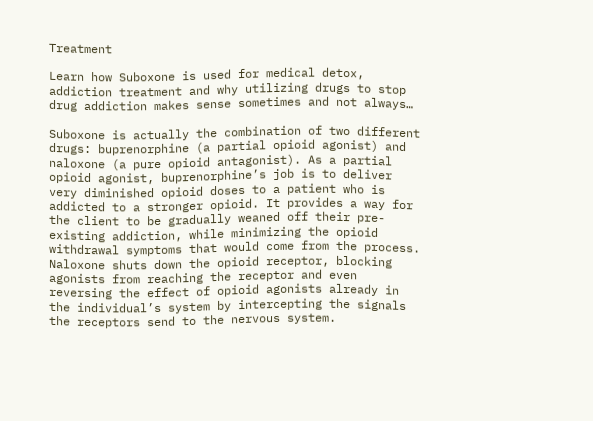Treatment

Learn how Suboxone is used for medical detox, addiction treatment and why utilizing drugs to stop drug addiction makes sense sometimes and not always…

Suboxone is actually the combination of two different drugs: buprenorphine (a partial opioid agonist) and naloxone (a pure opioid antagonist). As a partial opioid agonist, buprenorphine’s job is to deliver very diminished opioid doses to a patient who is addicted to a stronger opioid. It provides a way for the client to be gradually weaned off their pre-existing addiction, while minimizing the opioid withdrawal symptoms that would come from the process. Naloxone shuts down the opioid receptor, blocking agonists from reaching the receptor and even reversing the effect of opioid agonists already in the individual’s system by intercepting the signals the receptors send to the nervous system.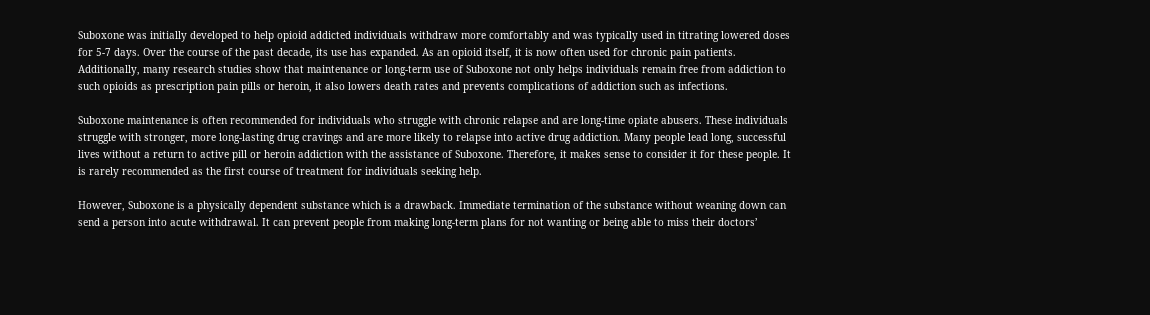Suboxone was initially developed to help opioid addicted individuals withdraw more comfortably and was typically used in titrating lowered doses for 5-7 days. Over the course of the past decade, its use has expanded. As an opioid itself, it is now often used for chronic pain patients. Additionally, many research studies show that maintenance or long-term use of Suboxone not only helps individuals remain free from addiction to such opioids as prescription pain pills or heroin, it also lowers death rates and prevents complications of addiction such as infections.

Suboxone maintenance is often recommended for individuals who struggle with chronic relapse and are long-time opiate abusers. These individuals struggle with stronger, more long-lasting drug cravings and are more likely to relapse into active drug addiction. Many people lead long, successful lives without a return to active pill or heroin addiction with the assistance of Suboxone. Therefore, it makes sense to consider it for these people. It is rarely recommended as the first course of treatment for individuals seeking help.

However, Suboxone is a physically dependent substance which is a drawback. Immediate termination of the substance without weaning down can send a person into acute withdrawal. It can prevent people from making long-term plans for not wanting or being able to miss their doctors’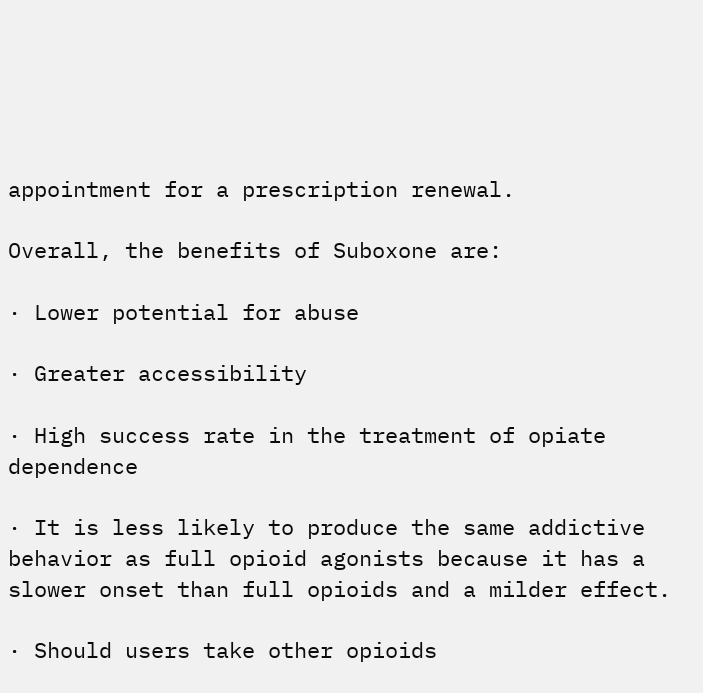appointment for a prescription renewal.

Overall, the benefits of Suboxone are:

· Lower potential for abuse

· Greater accessibility

· High success rate in the treatment of opiate dependence

· It is less likely to produce the same addictive behavior as full opioid agonists because it has a slower onset than full opioids and a milder effect.

· Should users take other opioids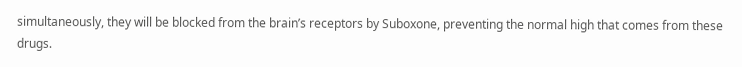simultaneously, they will be blocked from the brain’s receptors by Suboxone, preventing the normal high that comes from these drugs.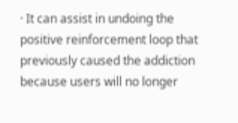· It can assist in undoing the positive reinforcement loop that previously caused the addiction because users will no longer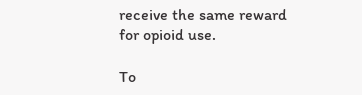receive the same reward for opioid use.

To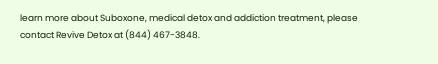learn more about Suboxone, medical detox and addiction treatment, please contact Revive Detox at (844) 467-3848.